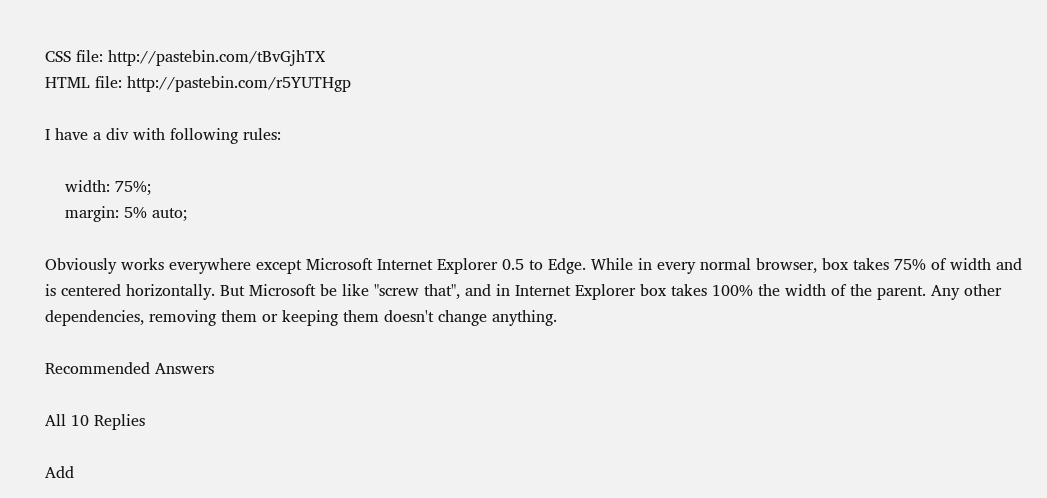CSS file: http://pastebin.com/tBvGjhTX
HTML file: http://pastebin.com/r5YUTHgp

I have a div with following rules:

    width: 75%;
    margin: 5% auto;

Obviously works everywhere except Microsoft Internet Explorer 0.5 to Edge. While in every normal browser, box takes 75% of width and is centered horizontally. But Microsoft be like "screw that", and in Internet Explorer box takes 100% the width of the parent. Any other dependencies, removing them or keeping them doesn't change anything.

Recommended Answers

All 10 Replies

Add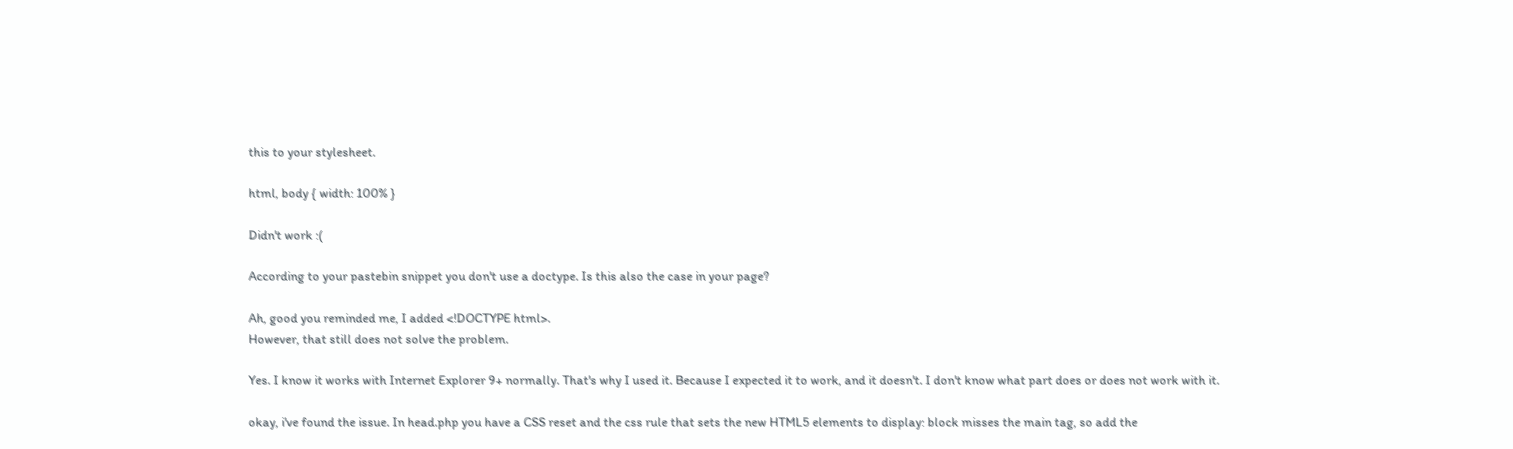this to your stylesheet.

html, body { width: 100% }

Didn't work :(

According to your pastebin snippet you don't use a doctype. Is this also the case in your page?

Ah, good you reminded me, I added <!DOCTYPE html>.
However, that still does not solve the problem.

Yes. I know it works with Internet Explorer 9+ normally. That's why I used it. Because I expected it to work, and it doesn't. I don't know what part does or does not work with it.

okay, i've found the issue. In head.php you have a CSS reset and the css rule that sets the new HTML5 elements to display: block misses the main tag, so add the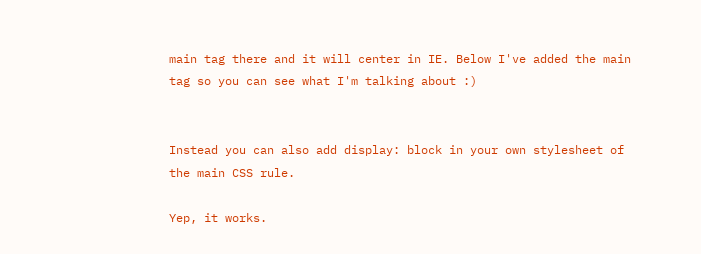main tag there and it will center in IE. Below I've added the main tag so you can see what I'm talking about :)


Instead you can also add display: block in your own stylesheet of the main CSS rule.

Yep, it works.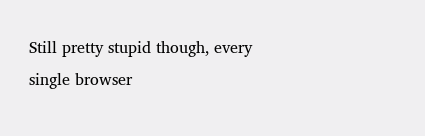Still pretty stupid though, every single browser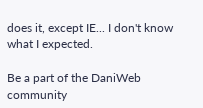does it, except IE... I don't know what I expected.

Be a part of the DaniWeb community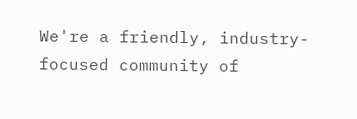We're a friendly, industry-focused community of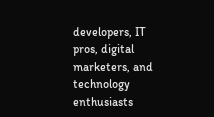developers, IT pros, digital marketers, and technology enthusiasts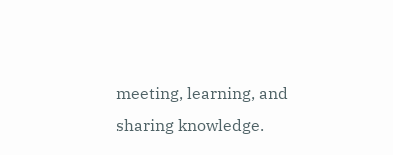meeting, learning, and sharing knowledge.